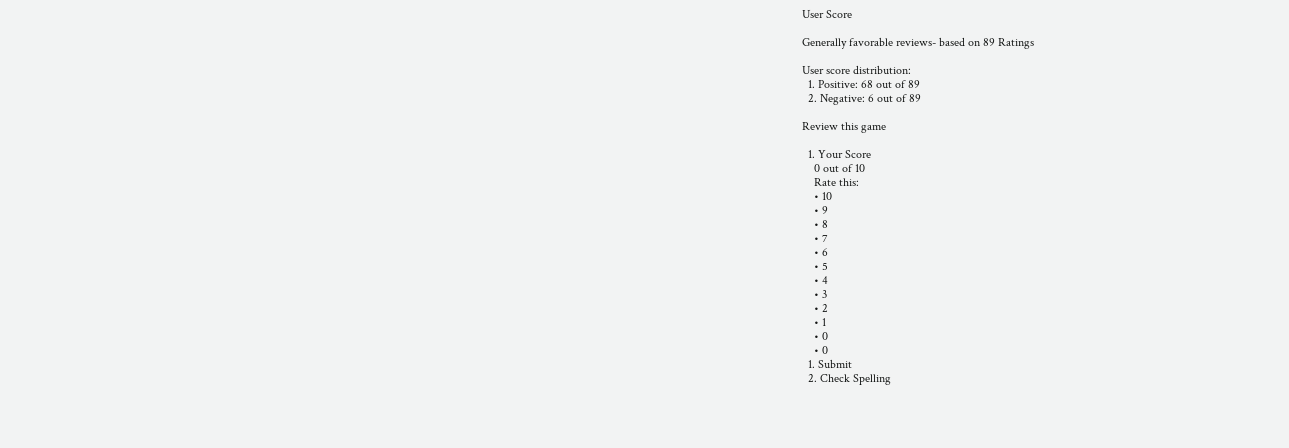User Score

Generally favorable reviews- based on 89 Ratings

User score distribution:
  1. Positive: 68 out of 89
  2. Negative: 6 out of 89

Review this game

  1. Your Score
    0 out of 10
    Rate this:
    • 10
    • 9
    • 8
    • 7
    • 6
    • 5
    • 4
    • 3
    • 2
    • 1
    • 0
    • 0
  1. Submit
  2. Check Spelling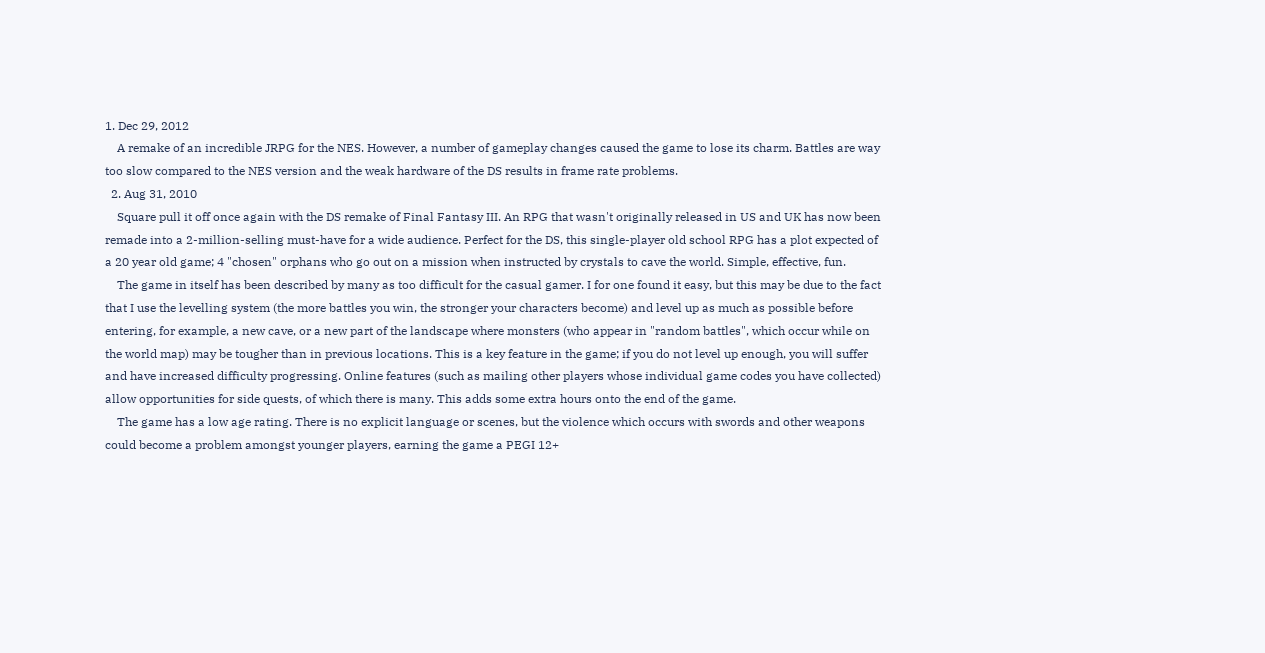1. Dec 29, 2012
    A remake of an incredible JRPG for the NES. However, a number of gameplay changes caused the game to lose its charm. Battles are way too slow compared to the NES version and the weak hardware of the DS results in frame rate problems.
  2. Aug 31, 2010
    Square pull it off once again with the DS remake of Final Fantasy III. An RPG that wasn't originally released in US and UK has now been remade into a 2-million-selling must-have for a wide audience. Perfect for the DS, this single-player old school RPG has a plot expected of a 20 year old game; 4 "chosen" orphans who go out on a mission when instructed by crystals to cave the world. Simple, effective, fun.
    The game in itself has been described by many as too difficult for the casual gamer. I for one found it easy, but this may be due to the fact that I use the levelling system (the more battles you win, the stronger your characters become) and level up as much as possible before entering, for example, a new cave, or a new part of the landscape where monsters (who appear in "random battles", which occur while on the world map) may be tougher than in previous locations. This is a key feature in the game; if you do not level up enough, you will suffer and have increased difficulty progressing. Online features (such as mailing other players whose individual game codes you have collected) allow opportunities for side quests, of which there is many. This adds some extra hours onto the end of the game.
    The game has a low age rating. There is no explicit language or scenes, but the violence which occurs with swords and other weapons could become a problem amongst younger players, earning the game a PEGI 12+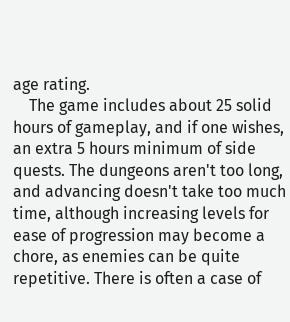age rating.
    The game includes about 25 solid hours of gameplay, and if one wishes, an extra 5 hours minimum of side quests. The dungeons aren't too long, and advancing doesn't take too much time, although increasing levels for ease of progression may become a chore, as enemies can be quite repetitive. There is often a case of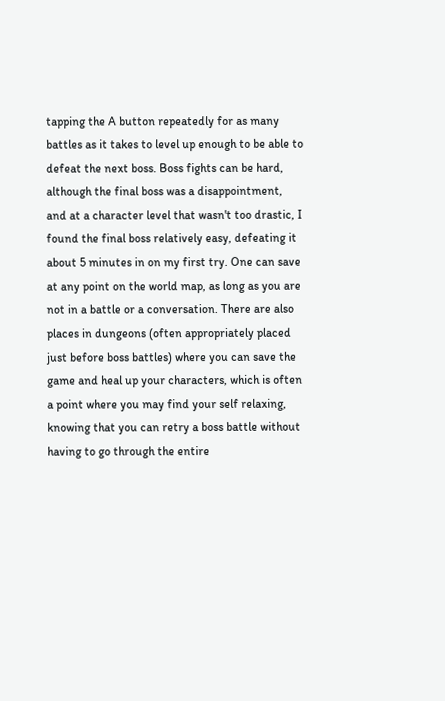tapping the A button repeatedly for as many battles as it takes to level up enough to be able to defeat the next boss. Boss fights can be hard, although the final boss was a disappointment, and at a character level that wasn't too drastic, I found the final boss relatively easy, defeating it about 5 minutes in on my first try. One can save at any point on the world map, as long as you are not in a battle or a conversation. There are also places in dungeons (often appropriately placed just before boss battles) where you can save the game and heal up your characters, which is often a point where you may find your self relaxing, knowing that you can retry a boss battle without having to go through the entire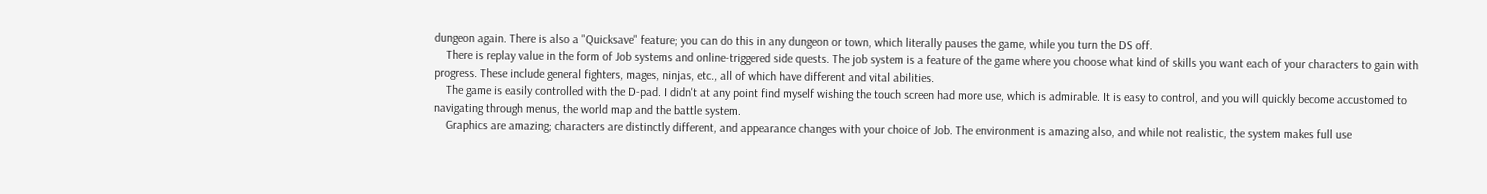dungeon again. There is also a "Quicksave" feature; you can do this in any dungeon or town, which literally pauses the game, while you turn the DS off.
    There is replay value in the form of Job systems and online-triggered side quests. The job system is a feature of the game where you choose what kind of skills you want each of your characters to gain with progress. These include general fighters, mages, ninjas, etc., all of which have different and vital abilities.
    The game is easily controlled with the D-pad. I didn't at any point find myself wishing the touch screen had more use, which is admirable. It is easy to control, and you will quickly become accustomed to navigating through menus, the world map and the battle system.
    Graphics are amazing; characters are distinctly different, and appearance changes with your choice of Job. The environment is amazing also, and while not realistic, the system makes full use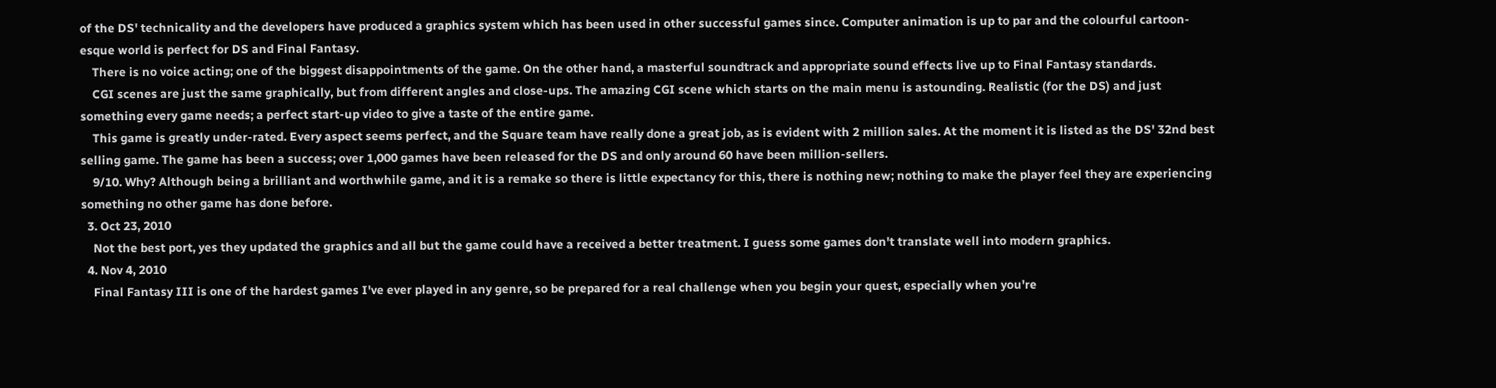of the DS' technicality and the developers have produced a graphics system which has been used in other successful games since. Computer animation is up to par and the colourful cartoon-esque world is perfect for DS and Final Fantasy.
    There is no voice acting; one of the biggest disappointments of the game. On the other hand, a masterful soundtrack and appropriate sound effects live up to Final Fantasy standards.
    CGI scenes are just the same graphically, but from different angles and close-ups. The amazing CGI scene which starts on the main menu is astounding. Realistic (for the DS) and just something every game needs; a perfect start-up video to give a taste of the entire game.
    This game is greatly under-rated. Every aspect seems perfect, and the Square team have really done a great job, as is evident with 2 million sales. At the moment it is listed as the DS' 32nd best selling game. The game has been a success; over 1,000 games have been released for the DS and only around 60 have been million-sellers.
    9/10. Why? Although being a brilliant and worthwhile game, and it is a remake so there is little expectancy for this, there is nothing new; nothing to make the player feel they are experiencing something no other game has done before.
  3. Oct 23, 2010
    Not the best port, yes they updated the graphics and all but the game could have a received a better treatment. I guess some games don't translate well into modern graphics.
  4. Nov 4, 2010
    Final Fantasy III is one of the hardest games I've ever played in any genre, so be prepared for a real challenge when you begin your quest, especially when you're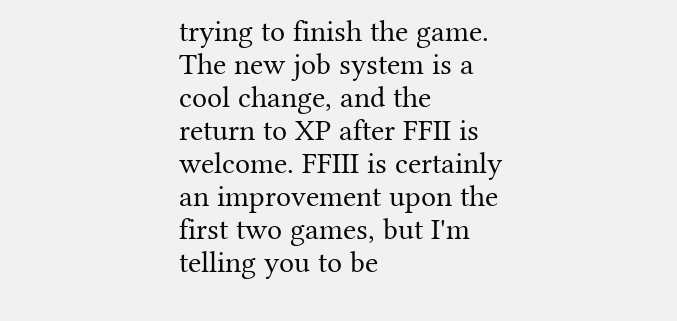trying to finish the game. The new job system is a cool change, and the return to XP after FFII is welcome. FFIII is certainly an improvement upon the first two games, but I'm telling you to be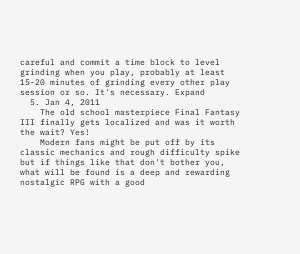careful and commit a time block to level grinding when you play, probably at least 15-20 minutes of grinding every other play session or so. It's necessary. Expand
  5. Jan 4, 2011
    The old school masterpiece Final Fantasy III finally gets localized and was it worth the wait? Yes!
    Modern fans might be put off by its classic mechanics and rough difficulty spike but if things like that don't bother you, what will be found is a deep and rewarding nostalgic RPG with a good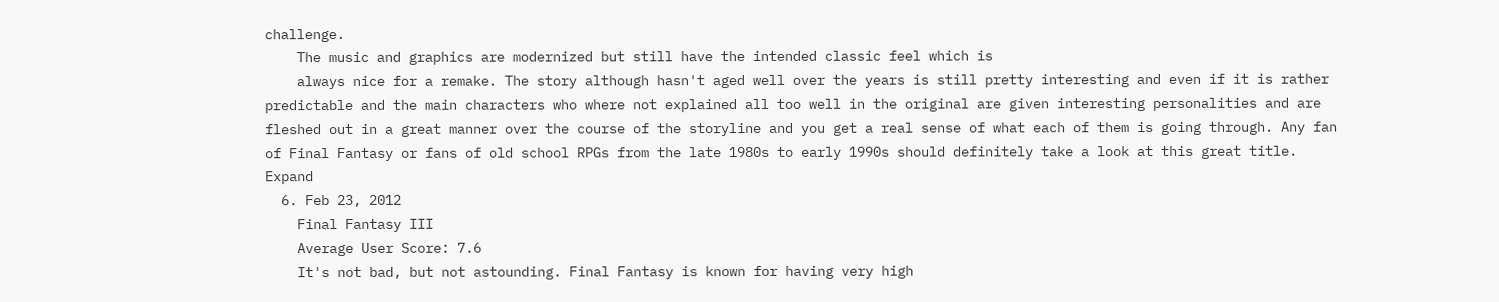challenge.
    The music and graphics are modernized but still have the intended classic feel which is
    always nice for a remake. The story although hasn't aged well over the years is still pretty interesting and even if it is rather predictable and the main characters who where not explained all too well in the original are given interesting personalities and are fleshed out in a great manner over the course of the storyline and you get a real sense of what each of them is going through. Any fan of Final Fantasy or fans of old school RPGs from the late 1980s to early 1990s should definitely take a look at this great title. Expand
  6. Feb 23, 2012
    Final Fantasy III
    Average User Score: 7.6
    It's not bad, but not astounding. Final Fantasy is known for having very high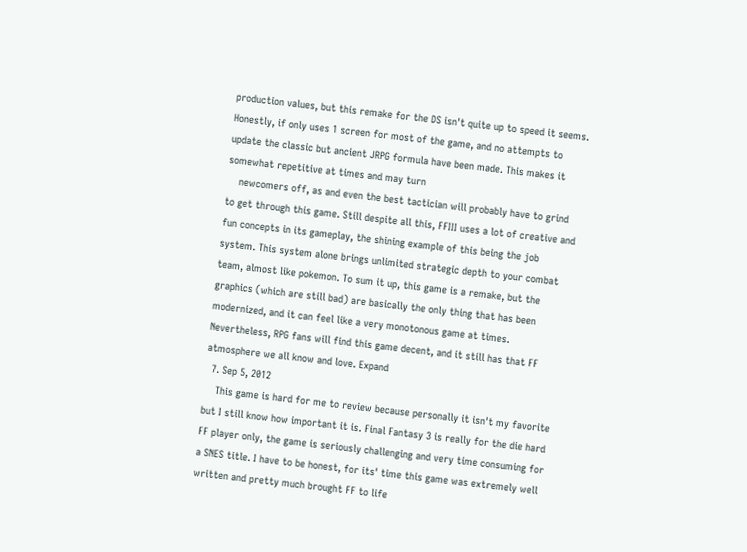production values, but this remake for the DS isn't quite up to speed it seems. Honestly, if only uses 1 screen for most of the game, and no attempts to update the classic but ancient JRPG formula have been made. This makes it somewhat repetitive at times and may turn
    newcomers off, as and even the best tactician will probably have to grind to get through this game. Still despite all this, FFIII uses a lot of creative and fun concepts in its gameplay, the shining example of this being the job system. This system alone brings unlimited strategic depth to your combat team, almost like pokemon. To sum it up, this game is a remake, but the graphics (which are still bad) are basically the only thing that has been modernized, and it can feel like a very monotonous game at times. Nevertheless, RPG fans will find this game decent, and it still has that FF atmosphere we all know and love. Expand
  7. Sep 5, 2012
    This game is hard for me to review because personally it isn't my favorite but I still know how important it is. Final Fantasy 3 is really for the die hard FF player only, the game is seriously challenging and very time consuming for a SNES title. I have to be honest, for its' time this game was extremely well written and pretty much brought FF to life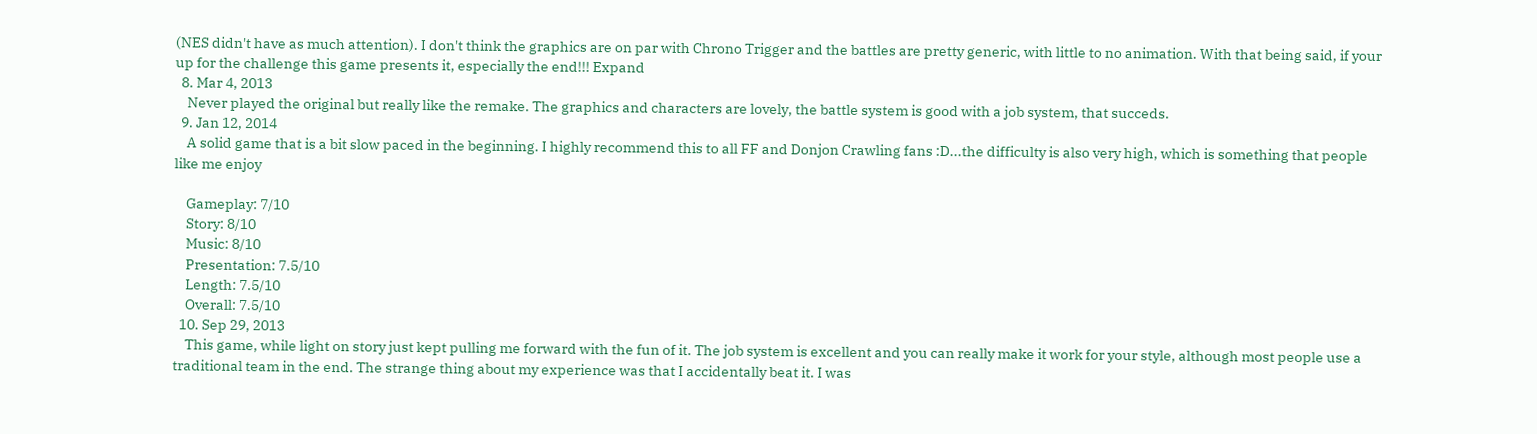(NES didn't have as much attention). I don't think the graphics are on par with Chrono Trigger and the battles are pretty generic, with little to no animation. With that being said, if your up for the challenge this game presents it, especially the end!!! Expand
  8. Mar 4, 2013
    Never played the original but really like the remake. The graphics and characters are lovely, the battle system is good with a job system, that succeds.
  9. Jan 12, 2014
    A solid game that is a bit slow paced in the beginning. I highly recommend this to all FF and Donjon Crawling fans :D...the difficulty is also very high, which is something that people like me enjoy

    Gameplay: 7/10
    Story: 8/10
    Music: 8/10
    Presentation: 7.5/10
    Length: 7.5/10
    Overall: 7.5/10
  10. Sep 29, 2013
    This game, while light on story just kept pulling me forward with the fun of it. The job system is excellent and you can really make it work for your style, although most people use a traditional team in the end. The strange thing about my experience was that I accidentally beat it. I was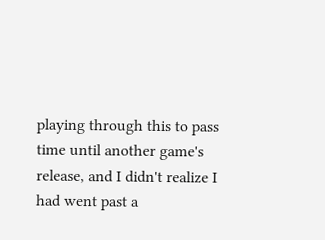playing through this to pass time until another game's release, and I didn't realize I had went past a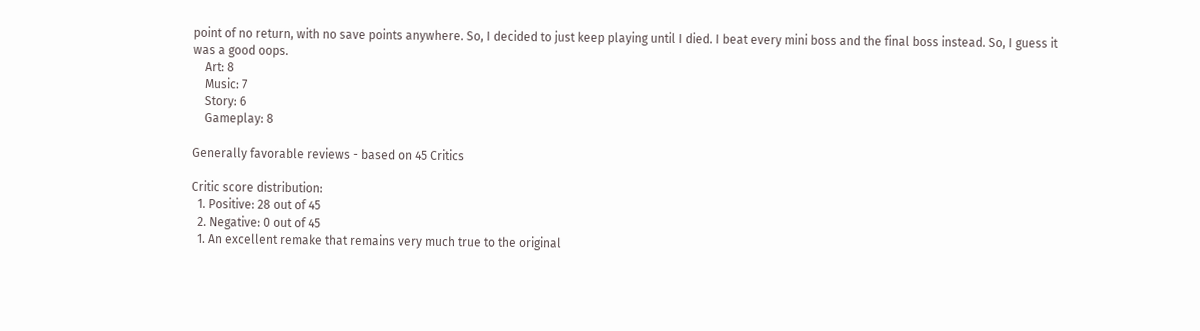point of no return, with no save points anywhere. So, I decided to just keep playing until I died. I beat every mini boss and the final boss instead. So, I guess it was a good oops.
    Art: 8
    Music: 7
    Story: 6
    Gameplay: 8

Generally favorable reviews - based on 45 Critics

Critic score distribution:
  1. Positive: 28 out of 45
  2. Negative: 0 out of 45
  1. An excellent remake that remains very much true to the original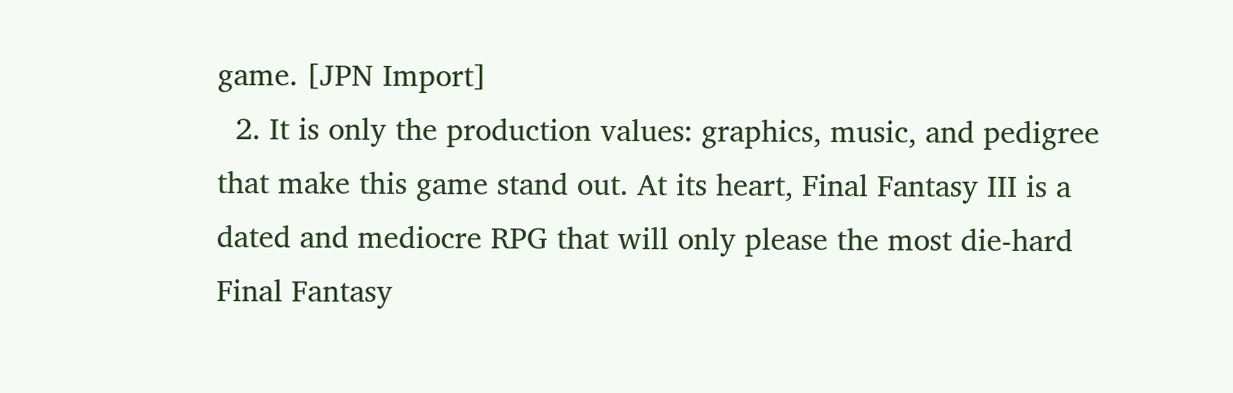game. [JPN Import]
  2. It is only the production values: graphics, music, and pedigree that make this game stand out. At its heart, Final Fantasy III is a dated and mediocre RPG that will only please the most die-hard Final Fantasy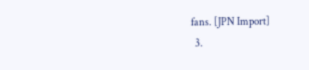fans. [JPN Import]
  3.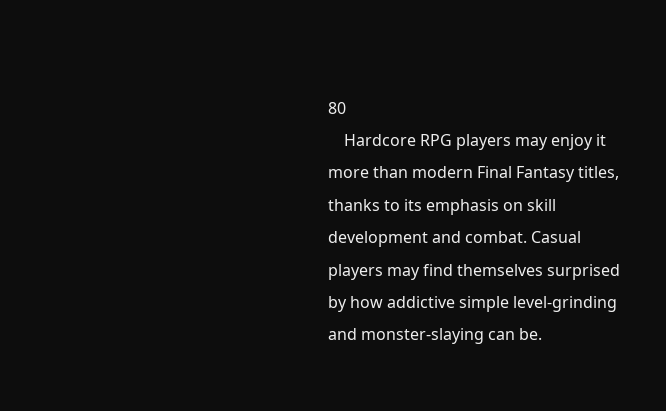80
    Hardcore RPG players may enjoy it more than modern Final Fantasy titles, thanks to its emphasis on skill development and combat. Casual players may find themselves surprised by how addictive simple level-grinding and monster-slaying can be.